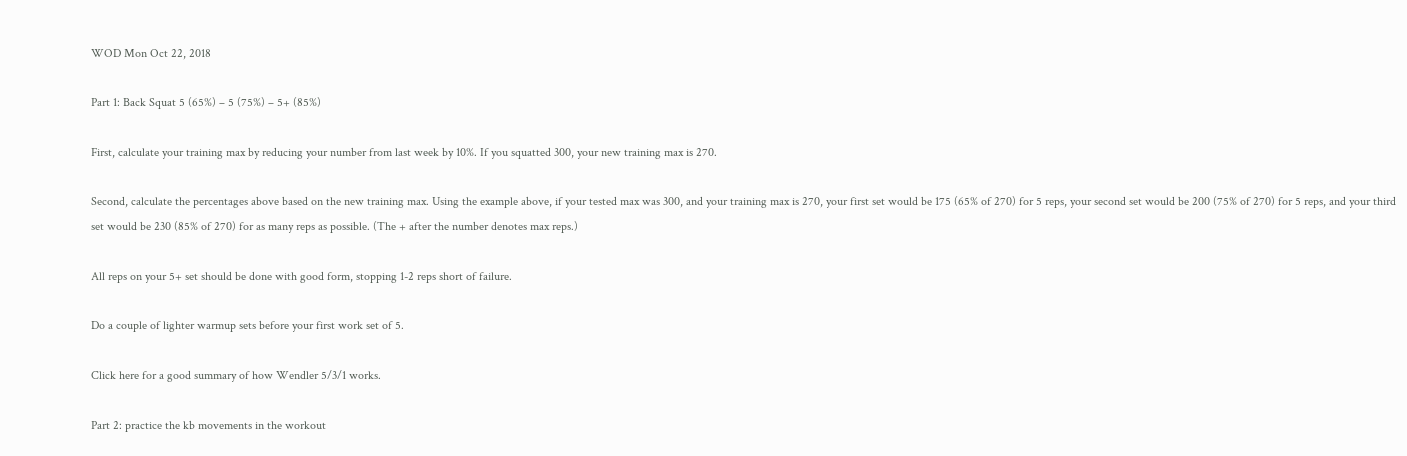WOD Mon Oct 22, 2018

Part 1: Back Squat 5 (65%) – 5 (75%) – 5+ (85%)

First, calculate your training max by reducing your number from last week by 10%. If you squatted 300, your new training max is 270.

Second, calculate the percentages above based on the new training max. Using the example above, if your tested max was 300, and your training max is 270, your first set would be 175 (65% of 270) for 5 reps, your second set would be 200 (75% of 270) for 5 reps, and your third set would be 230 (85% of 270) for as many reps as possible. (The + after the number denotes max reps.)

All reps on your 5+ set should be done with good form, stopping 1-2 reps short of failure.

Do a couple of lighter warmup sets before your first work set of 5.

Click here for a good summary of how Wendler 5/3/1 works.

Part 2: practice the kb movements in the workout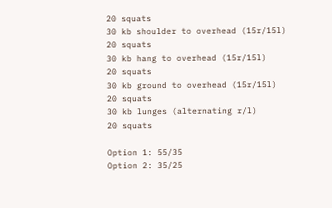20 squats
30 kb shoulder to overhead (15r/15l)
20 squats
30 kb hang to overhead (15r/15l)
20 squats
30 kb ground to overhead (15r/15l)
20 squats
30 kb lunges (alternating r/l)
20 squats

Option 1: 55/35
Option 2: 35/25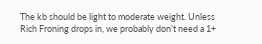The kb should be light to moderate weight. Unless Rich Froning drops in, we probably don’t need a 1+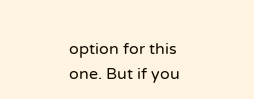option for this one. But if you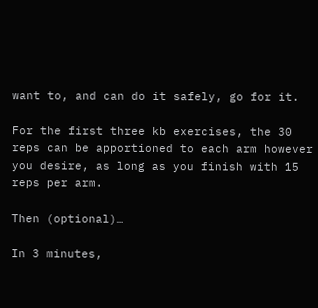want to, and can do it safely, go for it.

For the first three kb exercises, the 30 reps can be apportioned to each arm however you desire, as long as you finish with 15 reps per arm.

Then (optional)…

In 3 minutes,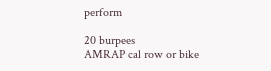perform

20 burpees
AMRAP cal row or bike